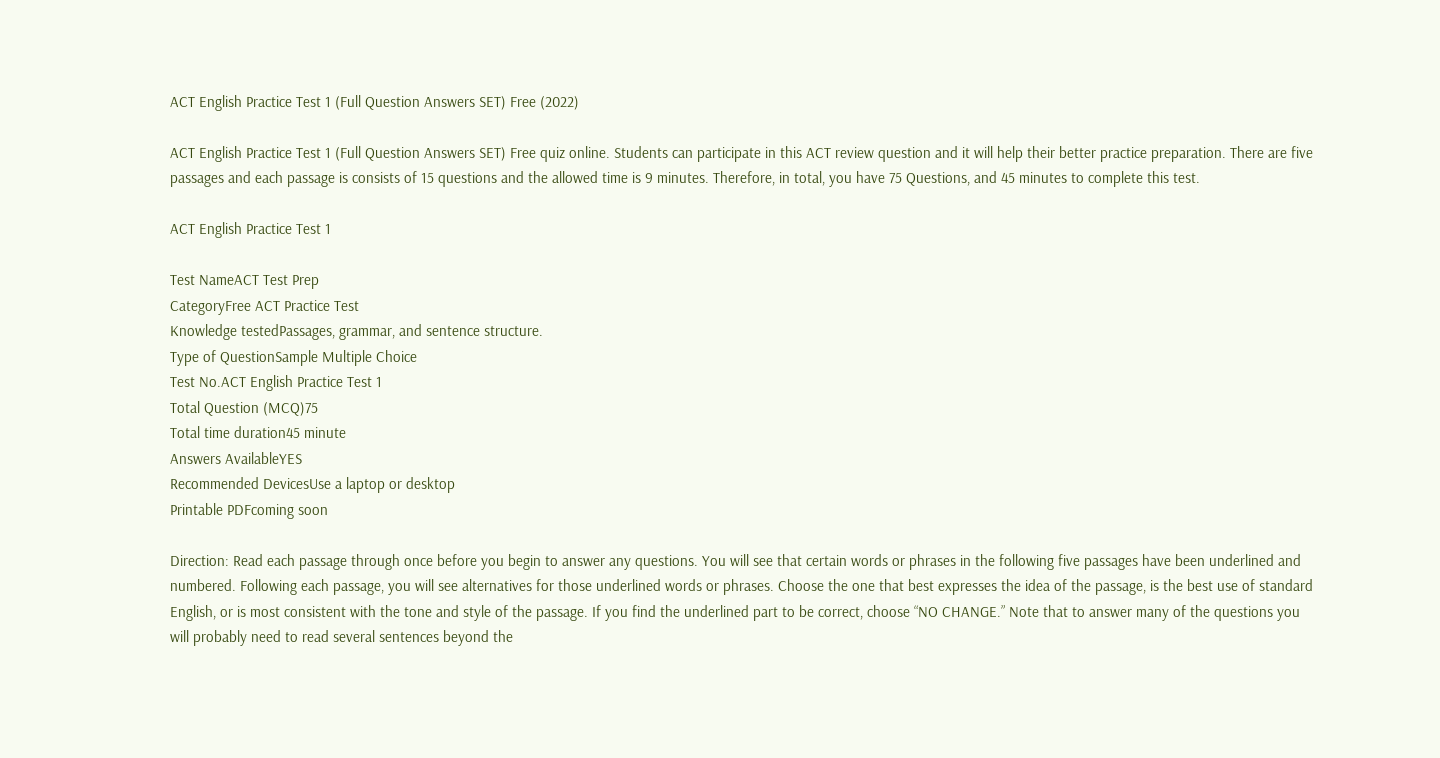ACT English Practice Test 1 (Full Question Answers SET) Free (2022)

ACT English Practice Test 1 (Full Question Answers SET) Free quiz online. Students can participate in this ACT review question and it will help their better practice preparation. There are five passages and each passage is consists of 15 questions and the allowed time is 9 minutes. Therefore, in total, you have 75 Questions, and 45 minutes to complete this test.

ACT English Practice Test 1

Test NameACT Test Prep
CategoryFree ACT Practice Test
Knowledge testedPassages, grammar, and sentence structure.
Type of QuestionSample Multiple Choice
Test No.ACT English Practice Test 1
Total Question (MCQ)75
Total time duration45 minute
Answers AvailableYES
Recommended DevicesUse a laptop or desktop
Printable PDFcoming soon

Direction: Read each passage through once before you begin to answer any questions. You will see that certain words or phrases in the following five passages have been underlined and numbered. Following each passage, you will see alternatives for those underlined words or phrases. Choose the one that best expresses the idea of the passage, is the best use of standard English, or is most consistent with the tone and style of the passage. If you find the underlined part to be correct, choose “NO CHANGE.” Note that to answer many of the questions you will probably need to read several sentences beyond the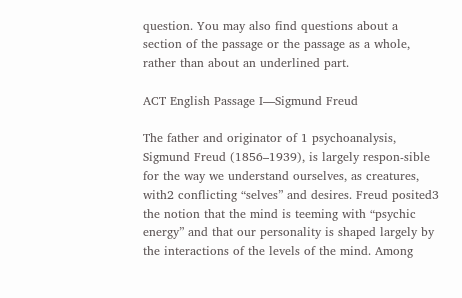question. You may also find questions about a section of the passage or the passage as a whole, rather than about an underlined part.

ACT English Passage I—Sigmund Freud

The father and originator of 1 psychoanalysis, Sigmund Freud (1856–1939), is largely respon-sible for the way we understand ourselves, as creatures, with2 conflicting “selves” and desires. Freud posited3 the notion that the mind is teeming with “psychic energy” and that our personality is shaped largely by the interactions of the levels of the mind. Among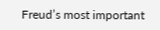Freud’s most important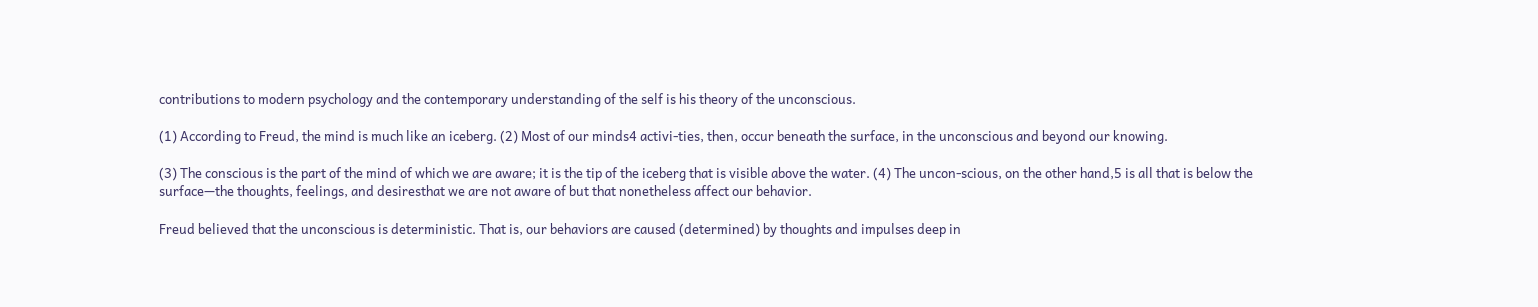contributions to modern psychology and the contemporary understanding of the self is his theory of the unconscious.

(1) According to Freud, the mind is much like an iceberg. (2) Most of our minds4 activi-ties, then, occur beneath the surface, in the unconscious and beyond our knowing.

(3) The conscious is the part of the mind of which we are aware; it is the tip of the iceberg that is visible above the water. (4) The uncon-scious, on the other hand,5 is all that is below the surface—the thoughts, feelings, and desiresthat we are not aware of but that nonetheless affect our behavior.

Freud believed that the unconscious is deterministic. That is, our behaviors are caused (determined) by thoughts and impulses deep in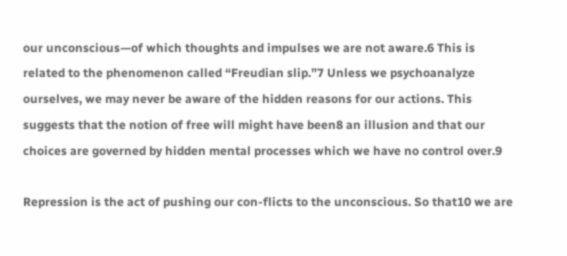our unconscious—of which thoughts and impulses we are not aware.6 This is related to the phenomenon called “Freudian slip.”7 Unless we psychoanalyze ourselves, we may never be aware of the hidden reasons for our actions. This suggests that the notion of free will might have been8 an illusion and that our choices are governed by hidden mental processes which we have no control over.9

Repression is the act of pushing our con-flicts to the unconscious. So that10 we are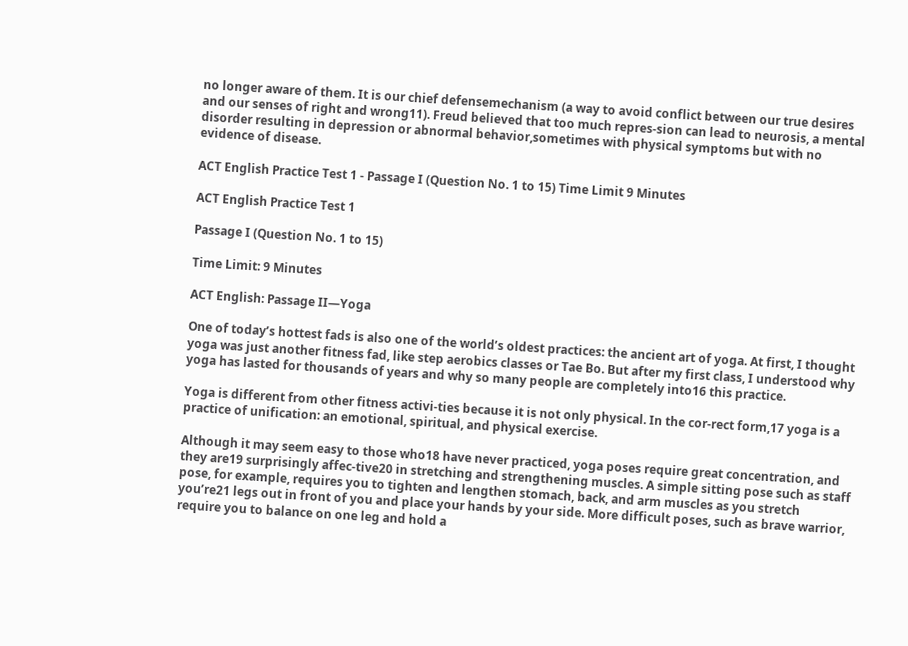no longer aware of them. It is our chief defensemechanism (a way to avoid conflict between our true desires and our senses of right and wrong11). Freud believed that too much repres-sion can lead to neurosis, a mental disorder resulting in depression or abnormal behavior,sometimes with physical symptoms but with no evidence of disease.

ACT English Practice Test 1 - Passage I (Question No. 1 to 15) Time Limit 9 Minutes

ACT English Practice Test 1

Passage I (Question No. 1 to 15)

Time Limit: 9 Minutes

ACT English: Passage II—Yoga

One of today’s hottest fads is also one of the world’s oldest practices: the ancient art of yoga. At first, I thought yoga was just another fitness fad, like step aerobics classes or Tae Bo. But after my first class, I understood why yoga has lasted for thousands of years and why so many people are completely into16 this practice.

Yoga is different from other fitness activi-ties because it is not only physical. In the cor-rect form,17 yoga is a practice of unification: an emotional, spiritual, and physical exercise.

Although it may seem easy to those who18 have never practiced, yoga poses require great concentration, and they are19 surprisingly affec-tive20 in stretching and strengthening muscles. A simple sitting pose such as staff pose, for example, requires you to tighten and lengthen stomach, back, and arm muscles as you stretch you’re21 legs out in front of you and place your hands by your side. More difficult poses, such as brave warrior, require you to balance on one leg and hold a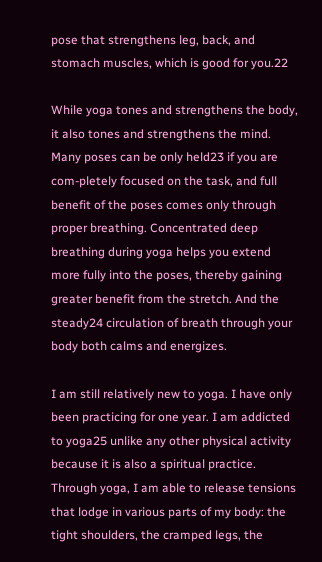pose that strengthens leg, back, and stomach muscles, which is good for you.22

While yoga tones and strengthens the body, it also tones and strengthens the mind. Many poses can be only held23 if you are com-pletely focused on the task, and full benefit of the poses comes only through proper breathing. Concentrated deep breathing during yoga helps you extend more fully into the poses, thereby gaining greater benefit from the stretch. And the steady24 circulation of breath through your body both calms and energizes.

I am still relatively new to yoga. I have only been practicing for one year. I am addicted to yoga25 unlike any other physical activity because it is also a spiritual practice. Through yoga, I am able to release tensions that lodge in various parts of my body: the tight shoulders, the cramped legs, the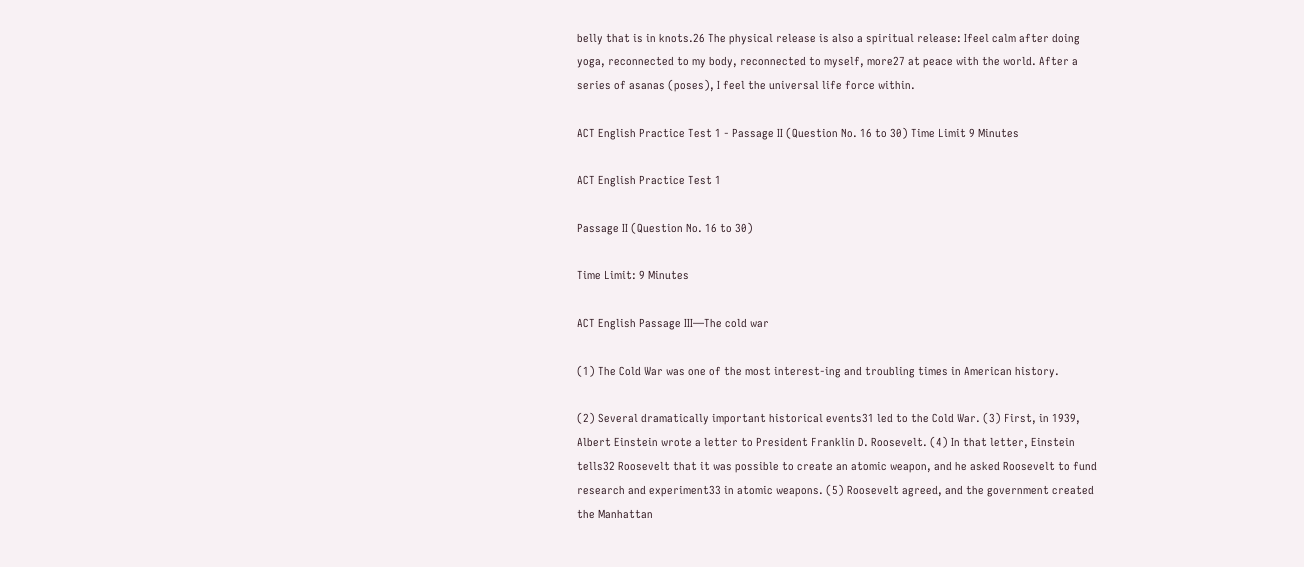belly that is in knots.26 The physical release is also a spiritual release: Ifeel calm after doing yoga, reconnected to my body, reconnected to myself, more27 at peace with the world. After a series of asanas (poses), I feel the universal life force within.

ACT English Practice Test 1 - Passage II (Question No. 16 to 30) Time Limit 9 Minutes

ACT English Practice Test 1

Passage II (Question No. 16 to 30)

Time Limit: 9 Minutes

ACT English Passage III—The cold war

(1) The Cold War was one of the most interest-ing and troubling times in American history.

(2) Several dramatically important historical events31 led to the Cold War. (3) First, in 1939, Albert Einstein wrote a letter to President Franklin D. Roosevelt. (4) In that letter, Einstein tells32 Roosevelt that it was possible to create an atomic weapon, and he asked Roosevelt to fund research and experiment33 in atomic weapons. (5) Roosevelt agreed, and the government created the Manhattan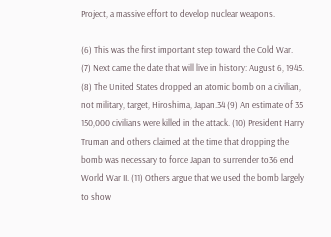Project, a massive effort to develop nuclear weapons.

(6) This was the first important step toward the Cold War. (7) Next came the date that will live in history: August 6, 1945. (8) The United States dropped an atomic bomb on a civilian, not military, target, Hiroshima, Japan.34 (9) An estimate of 35 150,000 civilians were killed in the attack. (10) President Harry Truman and others claimed at the time that dropping the bomb was necessary to force Japan to surrender to36 end World War II. (11) Others argue that we used the bomb largely to show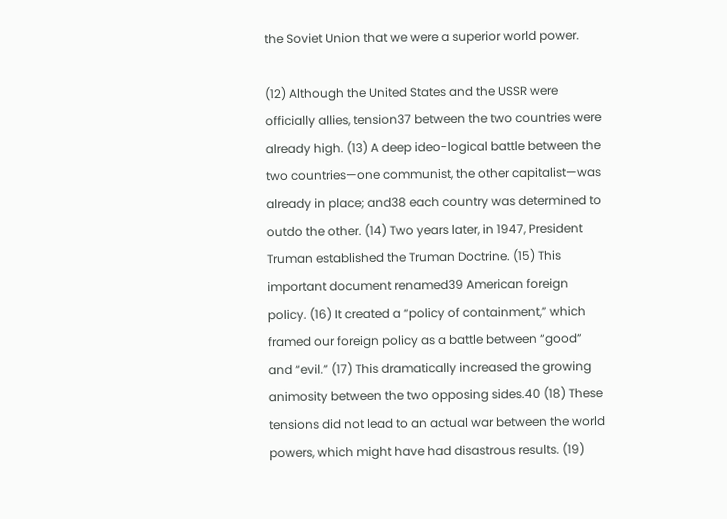the Soviet Union that we were a superior world power.

(12) Although the United States and the USSR were officially allies, tension37 between the two countries were already high. (13) A deep ideo-logical battle between the two countries—one communist, the other capitalist—was already in place; and38 each country was determined to outdo the other. (14) Two years later, in 1947, President Truman established the Truman Doctrine. (15) This important document renamed39 American foreign policy. (16) It created a “policy of containment,” which framed our foreign policy as a battle between “good” and “evil.” (17) This dramatically increased the growing animosity between the two opposing sides.40 (18) These tensions did not lead to an actual war between the world powers, which might have had disastrous results. (19)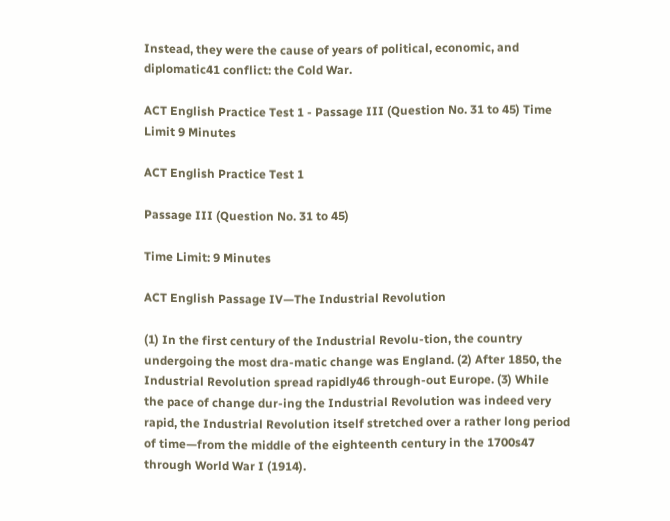Instead, they were the cause of years of political, economic, and diplomatic41 conflict: the Cold War.

ACT English Practice Test 1 - Passage III (Question No. 31 to 45) Time Limit 9 Minutes

ACT English Practice Test 1

Passage III (Question No. 31 to 45)

Time Limit: 9 Minutes

ACT English Passage IV—The Industrial Revolution

(1) In the first century of the Industrial Revolu-tion, the country undergoing the most dra-matic change was England. (2) After 1850, the Industrial Revolution spread rapidly46 through-out Europe. (3) While the pace of change dur-ing the Industrial Revolution was indeed very rapid, the Industrial Revolution itself stretched over a rather long period of time—from the middle of the eighteenth century in the 1700s47 through World War I (1914).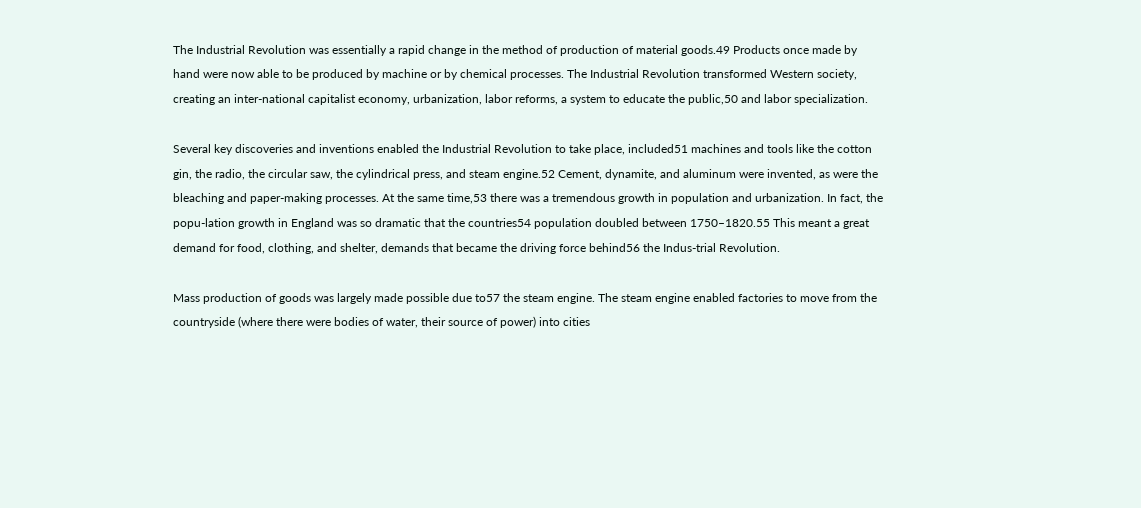The Industrial Revolution was essentially a rapid change in the method of production of material goods.49 Products once made by hand were now able to be produced by machine or by chemical processes. The Industrial Revolution transformed Western society, creating an inter-national capitalist economy, urbanization, labor reforms, a system to educate the public,50 and labor specialization.

Several key discoveries and inventions enabled the Industrial Revolution to take place, included51 machines and tools like the cotton gin, the radio, the circular saw, the cylindrical press, and steam engine.52 Cement, dynamite, and aluminum were invented, as were the bleaching and paper-making processes. At the same time,53 there was a tremendous growth in population and urbanization. In fact, the popu-lation growth in England was so dramatic that the countries54 population doubled between 1750–1820.55 This meant a great demand for food, clothing, and shelter, demands that became the driving force behind56 the Indus-trial Revolution.

Mass production of goods was largely made possible due to57 the steam engine. The steam engine enabled factories to move from the countryside (where there were bodies of water, their source of power) into cities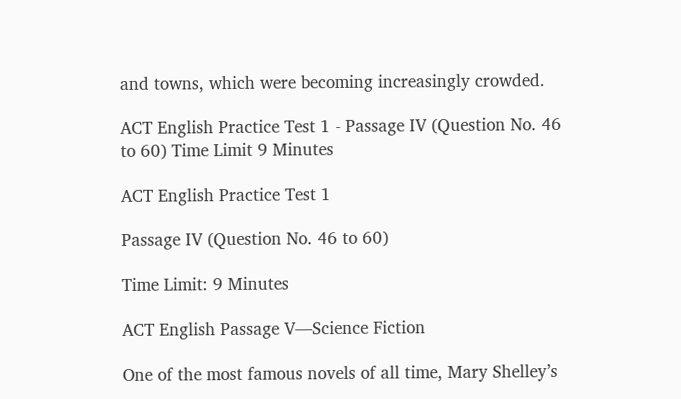and towns, which were becoming increasingly crowded.

ACT English Practice Test 1 - Passage IV (Question No. 46 to 60) Time Limit 9 Minutes

ACT English Practice Test 1

Passage IV (Question No. 46 to 60)

Time Limit: 9 Minutes

ACT English Passage V—Science Fiction

One of the most famous novels of all time, Mary Shelley’s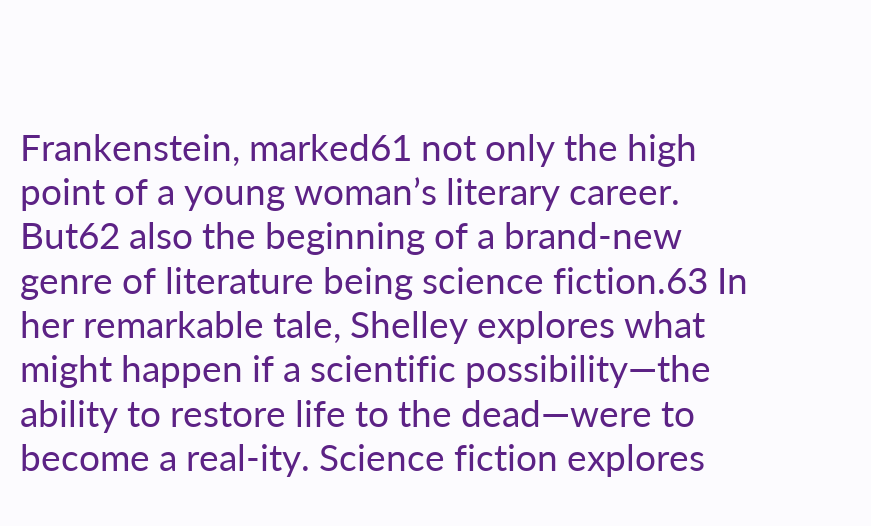Frankenstein, marked61 not only the high point of a young woman’s literary career. But62 also the beginning of a brand-new genre of literature being science fiction.63 In her remarkable tale, Shelley explores what might happen if a scientific possibility—the ability to restore life to the dead—were to become a real-ity. Science fiction explores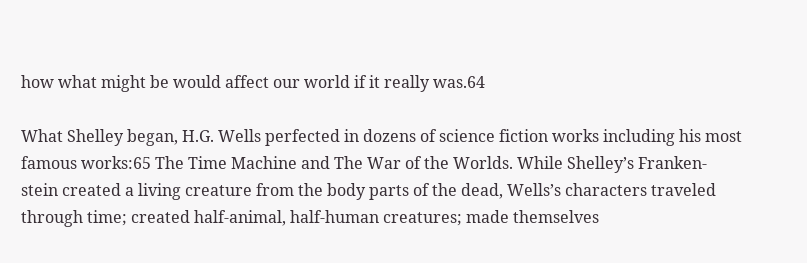how what might be would affect our world if it really was.64

What Shelley began, H.G. Wells perfected in dozens of science fiction works including his most famous works:65 The Time Machine and The War of the Worlds. While Shelley’s Franken-stein created a living creature from the body parts of the dead, Wells’s characters traveled through time; created half-animal, half-human creatures; made themselves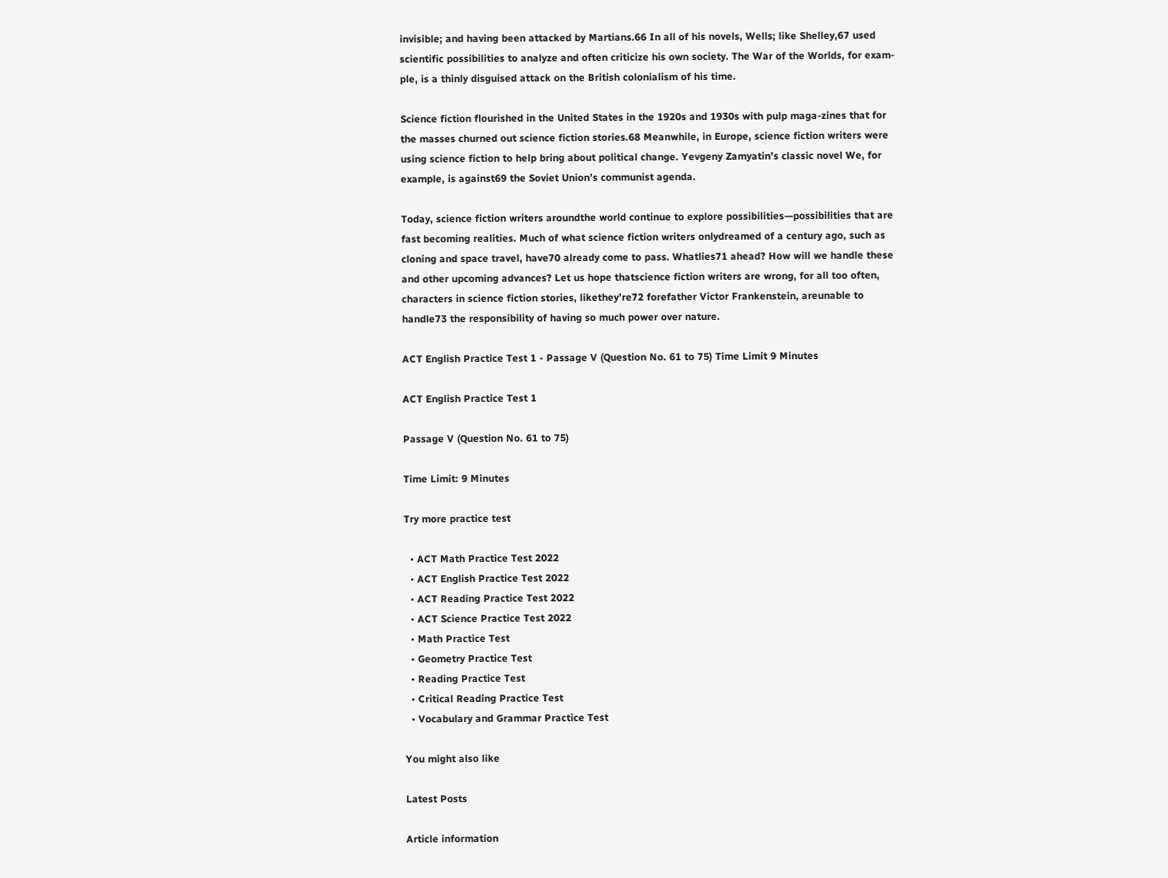invisible; and having been attacked by Martians.66 In all of his novels, Wells; like Shelley,67 used scientific possibilities to analyze and often criticize his own society. The War of the Worlds, for exam-ple, is a thinly disguised attack on the British colonialism of his time.

Science fiction flourished in the United States in the 1920s and 1930s with pulp maga-zines that for the masses churned out science fiction stories.68 Meanwhile, in Europe, science fiction writers were using science fiction to help bring about political change. Yevgeny Zamyatin’s classic novel We, for example, is against69 the Soviet Union’s communist agenda.

Today, science fiction writers aroundthe world continue to explore possibilities—possibilities that are fast becoming realities. Much of what science fiction writers onlydreamed of a century ago, such as cloning and space travel, have70 already come to pass. Whatlies71 ahead? How will we handle these and other upcoming advances? Let us hope thatscience fiction writers are wrong, for all too often, characters in science fiction stories, likethey’re72 forefather Victor Frankenstein, areunable to handle73 the responsibility of having so much power over nature.

ACT English Practice Test 1 - Passage V (Question No. 61 to 75) Time Limit 9 Minutes

ACT English Practice Test 1

Passage V (Question No. 61 to 75)

Time Limit: 9 Minutes

Try more practice test

  • ACT Math Practice Test 2022
  • ACT English Practice Test 2022
  • ACT Reading Practice Test 2022
  • ACT Science Practice Test 2022
  • Math Practice Test
  • Geometry Practice Test
  • Reading Practice Test
  • Critical Reading Practice Test
  • Vocabulary and Grammar Practice Test

You might also like

Latest Posts

Article information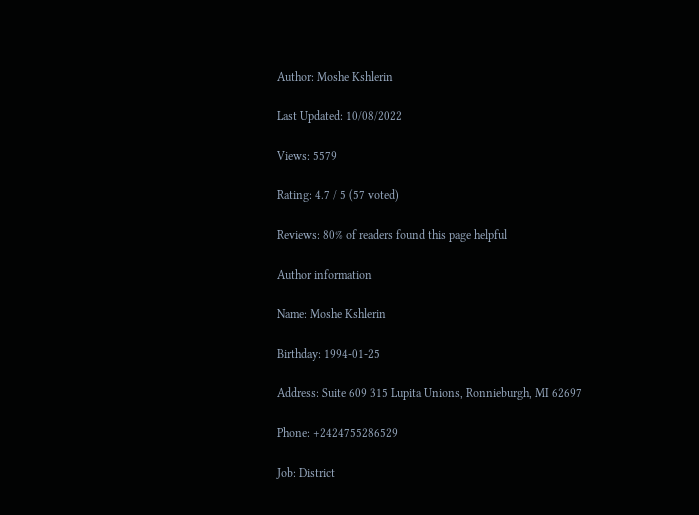Author: Moshe Kshlerin

Last Updated: 10/08/2022

Views: 5579

Rating: 4.7 / 5 (57 voted)

Reviews: 80% of readers found this page helpful

Author information

Name: Moshe Kshlerin

Birthday: 1994-01-25

Address: Suite 609 315 Lupita Unions, Ronnieburgh, MI 62697

Phone: +2424755286529

Job: District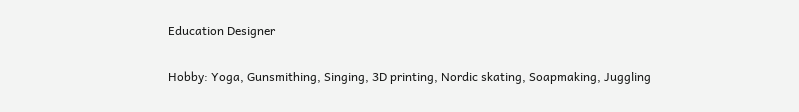Education Designer

Hobby: Yoga, Gunsmithing, Singing, 3D printing, Nordic skating, Soapmaking, Juggling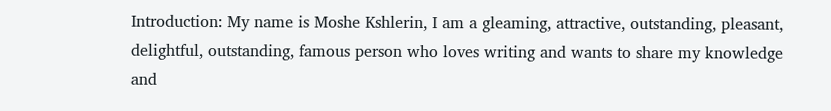Introduction: My name is Moshe Kshlerin, I am a gleaming, attractive, outstanding, pleasant, delightful, outstanding, famous person who loves writing and wants to share my knowledge and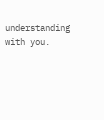understanding with you.